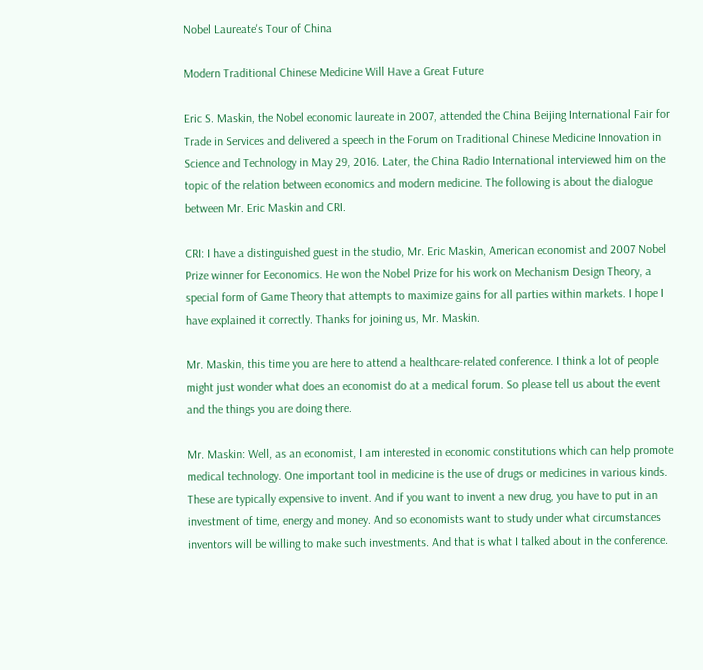Nobel Laureate's Tour of China

Modern Traditional Chinese Medicine Will Have a Great Future

Eric S. Maskin, the Nobel economic laureate in 2007, attended the China Beijing International Fair for Trade in Services and delivered a speech in the Forum on Traditional Chinese Medicine Innovation in Science and Technology in May 29, 2016. Later, the China Radio International interviewed him on the topic of the relation between economics and modern medicine. The following is about the dialogue between Mr. Eric Maskin and CRI.

CRI: I have a distinguished guest in the studio, Mr. Eric Maskin, American economist and 2007 Nobel Prize winner for Eeconomics. He won the Nobel Prize for his work on Mechanism Design Theory, a special form of Game Theory that attempts to maximize gains for all parties within markets. I hope I have explained it correctly. Thanks for joining us, Mr. Maskin.

Mr. Maskin, this time you are here to attend a healthcare-related conference. I think a lot of people might just wonder what does an economist do at a medical forum. So please tell us about the event and the things you are doing there.

Mr. Maskin: Well, as an economist, I am interested in economic constitutions which can help promote medical technology. One important tool in medicine is the use of drugs or medicines in various kinds. These are typically expensive to invent. And if you want to invent a new drug, you have to put in an investment of time, energy and money. And so economists want to study under what circumstances inventors will be willing to make such investments. And that is what I talked about in the conference.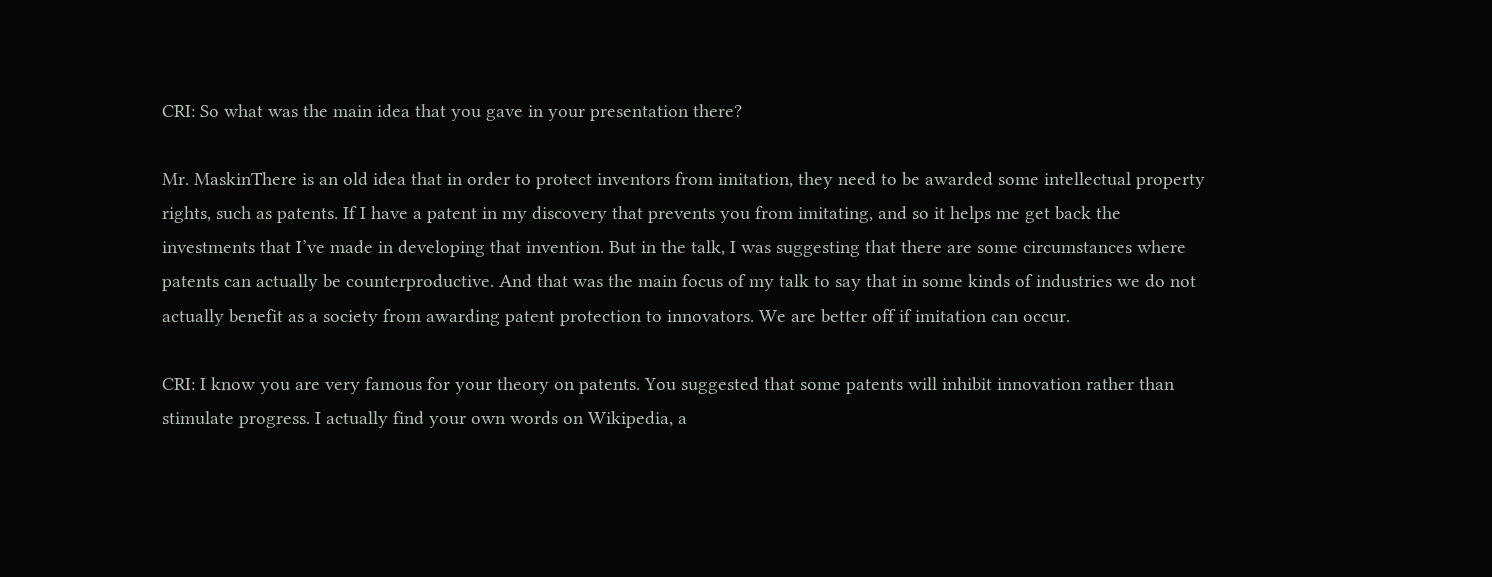CRI: So what was the main idea that you gave in your presentation there?

Mr. MaskinThere is an old idea that in order to protect inventors from imitation, they need to be awarded some intellectual property rights, such as patents. If I have a patent in my discovery that prevents you from imitating, and so it helps me get back the investments that I’ve made in developing that invention. But in the talk, I was suggesting that there are some circumstances where patents can actually be counterproductive. And that was the main focus of my talk to say that in some kinds of industries we do not actually benefit as a society from awarding patent protection to innovators. We are better off if imitation can occur.

CRI: I know you are very famous for your theory on patents. You suggested that some patents will inhibit innovation rather than stimulate progress. I actually find your own words on Wikipedia, a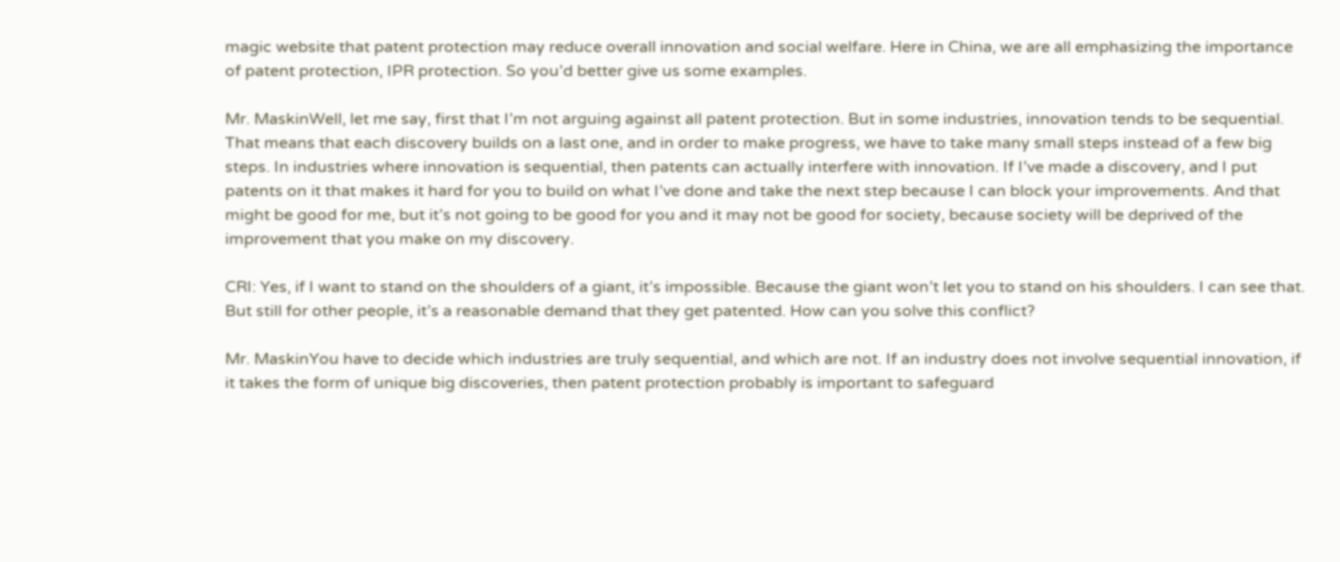magic website that patent protection may reduce overall innovation and social welfare. Here in China, we are all emphasizing the importance of patent protection, IPR protection. So you’d better give us some examples.

Mr. MaskinWell, let me say, first that I’m not arguing against all patent protection. But in some industries, innovation tends to be sequential. That means that each discovery builds on a last one, and in order to make progress, we have to take many small steps instead of a few big steps. In industries where innovation is sequential, then patents can actually interfere with innovation. If I’ve made a discovery, and I put patents on it that makes it hard for you to build on what I’ve done and take the next step because I can block your improvements. And that might be good for me, but it’s not going to be good for you and it may not be good for society, because society will be deprived of the improvement that you make on my discovery.

CRI: Yes, if I want to stand on the shoulders of a giant, it’s impossible. Because the giant won’t let you to stand on his shoulders. I can see that. But still for other people, it’s a reasonable demand that they get patented. How can you solve this conflict?

Mr. MaskinYou have to decide which industries are truly sequential, and which are not. If an industry does not involve sequential innovation, if it takes the form of unique big discoveries, then patent protection probably is important to safeguard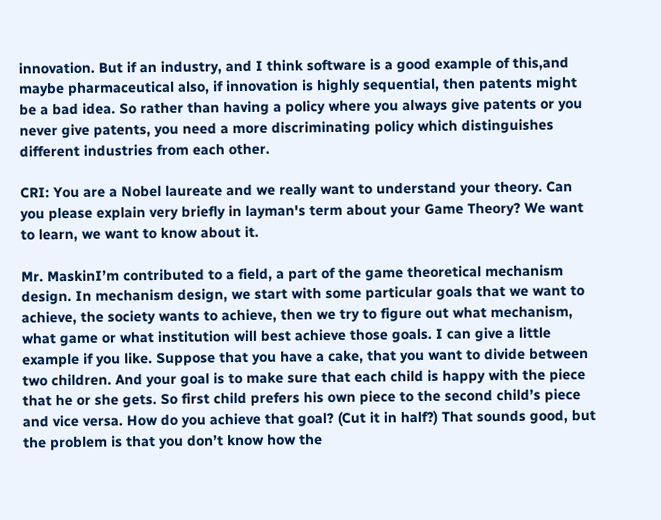innovation. But if an industry, and I think software is a good example of this,and maybe pharmaceutical also, if innovation is highly sequential, then patents might be a bad idea. So rather than having a policy where you always give patents or you never give patents, you need a more discriminating policy which distinguishes different industries from each other.

CRI: You are a Nobel laureate and we really want to understand your theory. Can you please explain very briefly in layman's term about your Game Theory? We want to learn, we want to know about it.

Mr. MaskinI’m contributed to a field, a part of the game theoretical mechanism design. In mechanism design, we start with some particular goals that we want to achieve, the society wants to achieve, then we try to figure out what mechanism, what game or what institution will best achieve those goals. I can give a little example if you like. Suppose that you have a cake, that you want to divide between two children. And your goal is to make sure that each child is happy with the piece that he or she gets. So first child prefers his own piece to the second child’s piece and vice versa. How do you achieve that goal? (Cut it in half?) That sounds good, but the problem is that you don’t know how the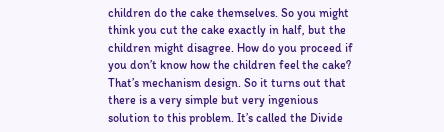children do the cake themselves. So you might think you cut the cake exactly in half, but the children might disagree. How do you proceed if you don’t know how the children feel the cake? That’s mechanism design. So it turns out that there is a very simple but very ingenious solution to this problem. It’s called the Divide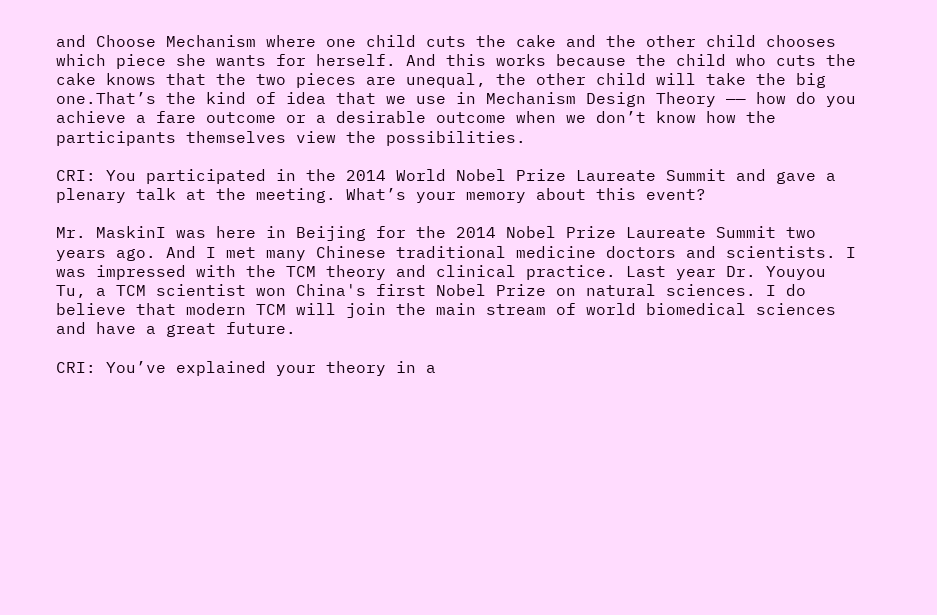and Choose Mechanism where one child cuts the cake and the other child chooses which piece she wants for herself. And this works because the child who cuts the cake knows that the two pieces are unequal, the other child will take the big one.That’s the kind of idea that we use in Mechanism Design Theory —— how do you achieve a fare outcome or a desirable outcome when we don’t know how the participants themselves view the possibilities.

CRI: You participated in the 2014 World Nobel Prize Laureate Summit and gave a plenary talk at the meeting. What’s your memory about this event?

Mr. MaskinI was here in Beijing for the 2014 Nobel Prize Laureate Summit two years ago. And I met many Chinese traditional medicine doctors and scientists. I was impressed with the TCM theory and clinical practice. Last year Dr. Youyou Tu, a TCM scientist won China's first Nobel Prize on natural sciences. I do believe that modern TCM will join the main stream of world biomedical sciences and have a great future.

CRI: You’ve explained your theory in a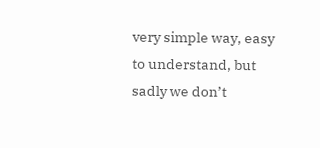very simple way, easy to understand, but sadly we don’t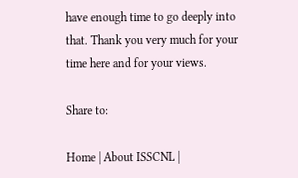have enough time to go deeply into that. Thank you very much for your time here and for your views.

Share to:

Home | About ISSCNL |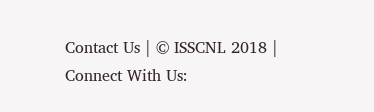Contact Us | © ISSCNL 2018 | Connect With Us: